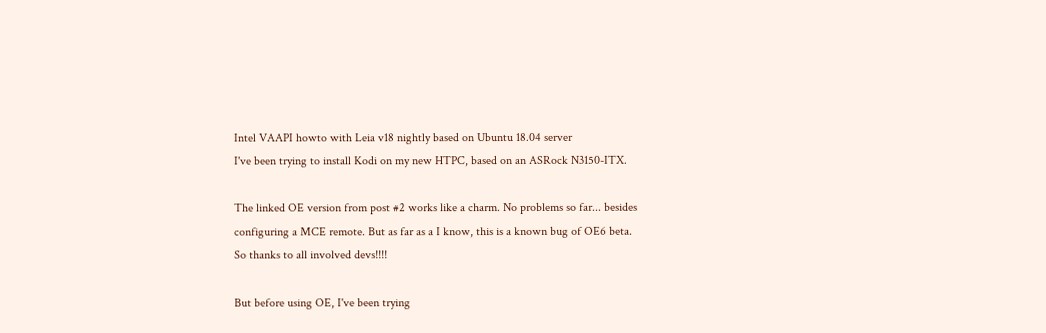Intel VAAPI howto with Leia v18 nightly based on Ubuntu 18.04 server
I've been trying to install Kodi on my new HTPC, based on an ASRock N3150-ITX.

The linked OE version from post #2 works like a charm. No problems so far... besides configuring a MCE remote. But as far as a I know, this is a known bug of OE6 beta.
So thanks to all involved devs!!!!

But before using OE, I've been trying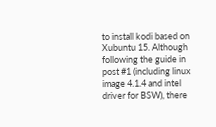to install kodi based on Xubuntu 15. Although following the guide in post #1 (including linux image 4.1.4 and intel driver for BSW), there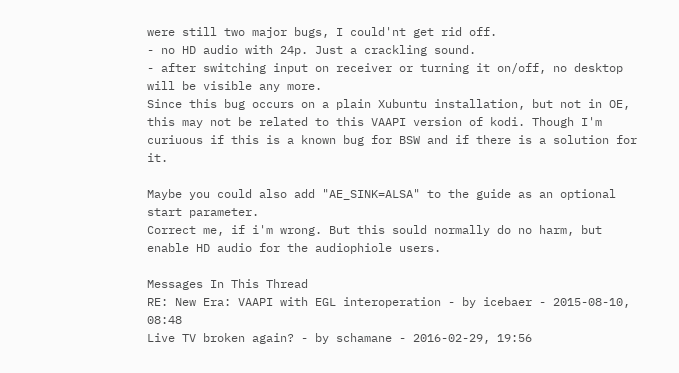were still two major bugs, I could'nt get rid off.
- no HD audio with 24p. Just a crackling sound.
- after switching input on receiver or turning it on/off, no desktop will be visible any more.
Since this bug occurs on a plain Xubuntu installation, but not in OE, this may not be related to this VAAPI version of kodi. Though I'm curiuous if this is a known bug for BSW and if there is a solution for it.

Maybe you could also add "AE_SINK=ALSA" to the guide as an optional start parameter.
Correct me, if i'm wrong. But this sould normally do no harm, but enable HD audio for the audiophiole users.

Messages In This Thread
RE: New Era: VAAPI with EGL interoperation - by icebaer - 2015-08-10, 08:48
Live TV broken again? - by schamane - 2016-02-29, 19:56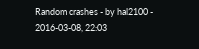Random crashes - by hal2100 - 2016-03-08, 22:03